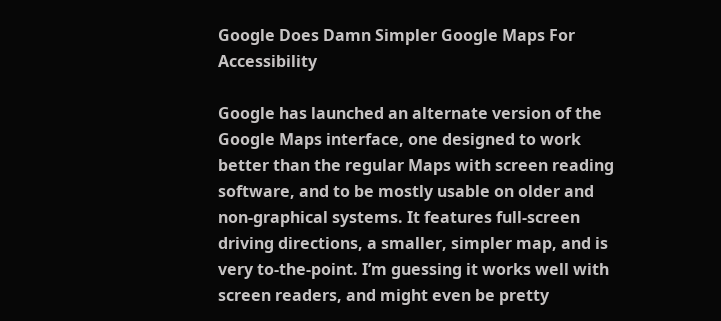Google Does Damn Simpler Google Maps For Accessibility

Google has launched an alternate version of the Google Maps interface, one designed to work better than the regular Maps with screen reading software, and to be mostly usable on older and non-graphical systems. It features full-screen driving directions, a smaller, simpler map, and is very to-the-point. I’m guessing it works well with screen readers, and might even be pretty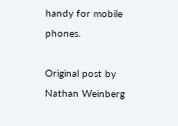handy for mobile phones.

Original post by Nathan Weinberg